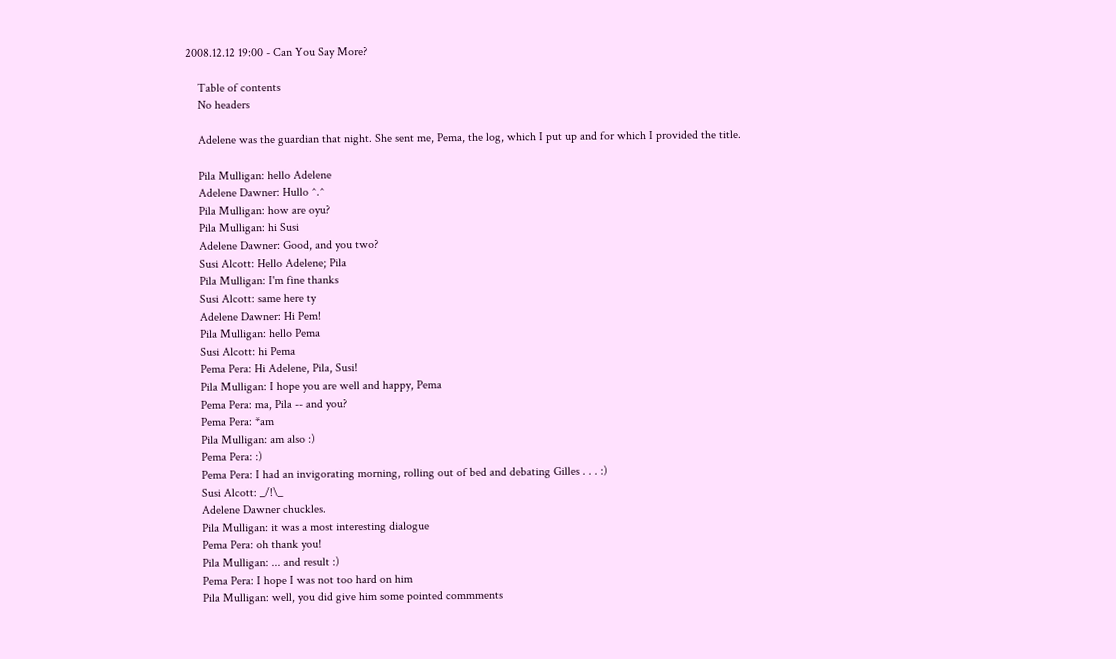2008.12.12 19:00 - Can You Say More?

    Table of contents
    No headers

    Adelene was the guardian that night. She sent me, Pema, the log, which I put up and for which I provided the title.

    Pila Mulligan: hello Adelene
    Adelene Dawner: Hullo ^.^
    Pila Mulligan: how are oyu?
    Pila Mulligan: hi Susi
    Adelene Dawner: Good, and you two?
    Susi Alcott: Hello Adelene; Pila
    Pila Mulligan: I'm fine thanks
    Susi Alcott: same here ty
    Adelene Dawner: Hi Pem!
    Pila Mulligan: hello Pema
    Susi Alcott: hi Pema
    Pema Pera: Hi Adelene, Pila, Susi!
    Pila Mulligan: I hope you are well and happy, Pema
    Pema Pera: ma, Pila -- and you?
    Pema Pera: *am
    Pila Mulligan: am also :)
    Pema Pera: :)
    Pema Pera: I had an invigorating morning, rolling out of bed and debating Gilles . . . :)
    Susi Alcott: _/!\_
    Adelene Dawner chuckles.
    Pila Mulligan: it was a most interesting dialogue
    Pema Pera: oh thank you!
    Pila Mulligan: ... and result :)
    Pema Pera: I hope I was not too hard on him
    Pila Mulligan: well, you did give him some pointed commments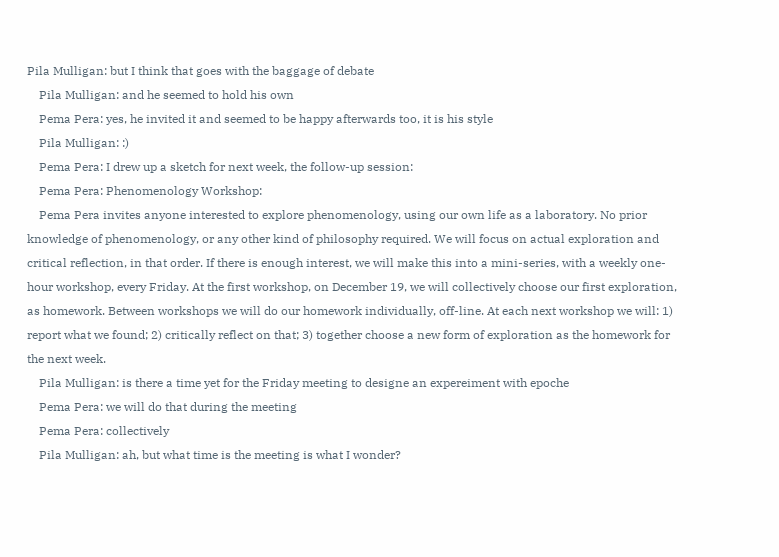Pila Mulligan: but I think that goes with the baggage of debate
    Pila Mulligan: and he seemed to hold his own
    Pema Pera: yes, he invited it and seemed to be happy afterwards too, it is his style
    Pila Mulligan: :)
    Pema Pera: I drew up a sketch for next week, the follow-up session:
    Pema Pera: Phenomenology Workshop:
    Pema Pera invites anyone interested to explore phenomenology, using our own life as a laboratory. No prior knowledge of phenomenology, or any other kind of philosophy required. We will focus on actual exploration and critical reflection, in that order. If there is enough interest, we will make this into a mini-series, with a weekly one-hour workshop, every Friday. At the first workshop, on December 19, we will collectively choose our first exploration, as homework. Between workshops we will do our homework individually, off-line. At each next workshop we will: 1) report what we found; 2) critically reflect on that; 3) together choose a new form of exploration as the homework for the next week.
    Pila Mulligan: is there a time yet for the Friday meeting to designe an expereiment with epoche
    Pema Pera: we will do that during the meeting
    Pema Pera: collectively
    Pila Mulligan: ah, but what time is the meeting is what I wonder?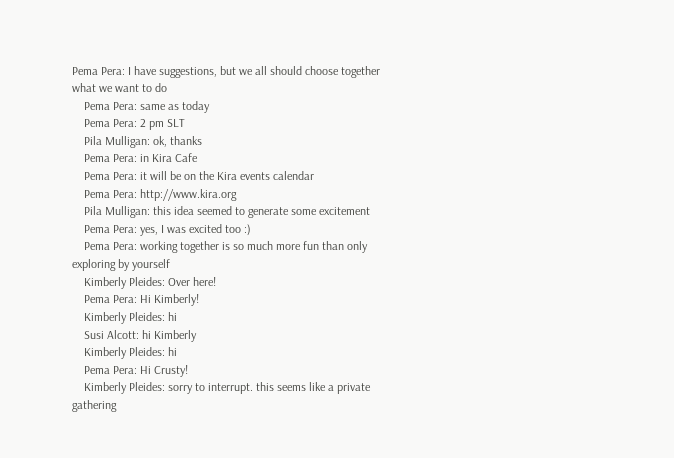Pema Pera: I have suggestions, but we all should choose together what we want to do
    Pema Pera: same as today
    Pema Pera: 2 pm SLT
    Pila Mulligan: ok, thanks
    Pema Pera: in Kira Cafe
    Pema Pera: it will be on the Kira events calendar
    Pema Pera: http://www.kira.org
    Pila Mulligan: this idea seemed to generate some excitement
    Pema Pera: yes, I was excited too :)
    Pema Pera: working together is so much more fun than only exploring by yourself
    Kimberly Pleides: Over here!
    Pema Pera: Hi Kimberly!
    Kimberly Pleides: hi
    Susi Alcott: hi Kimberly
    Kimberly Pleides: hi
    Pema Pera: Hi Crusty!
    Kimberly Pleides: sorry to interrupt. this seems like a private gathering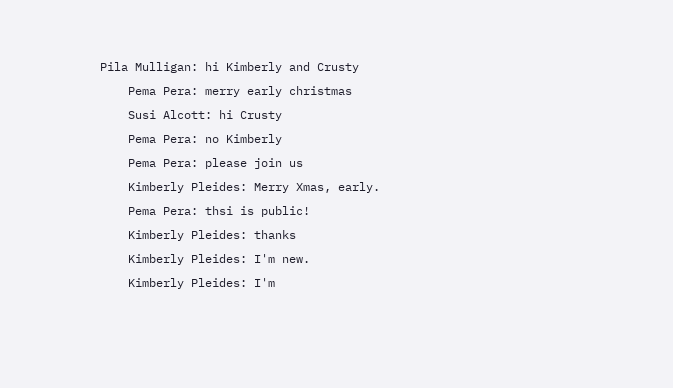Pila Mulligan: hi Kimberly and Crusty
    Pema Pera: merry early christmas
    Susi Alcott: hi Crusty
    Pema Pera: no Kimberly
    Pema Pera: please join us
    Kimberly Pleides: Merry Xmas, early.
    Pema Pera: thsi is public!
    Kimberly Pleides: thanks
    Kimberly Pleides: I'm new.
    Kimberly Pleides: I'm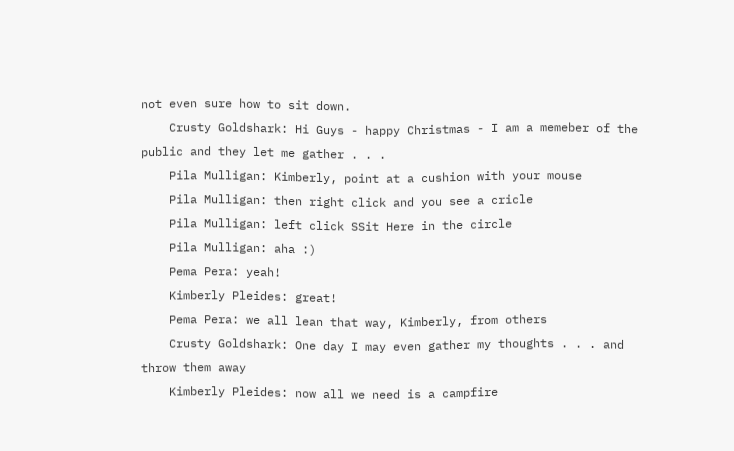not even sure how to sit down.
    Crusty Goldshark: Hi Guys - happy Christmas - I am a memeber of the public and they let me gather . . .
    Pila Mulligan: Kimberly, point at a cushion with your mouse
    Pila Mulligan: then right click and you see a cricle
    Pila Mulligan: left click SSit Here in the circle
    Pila Mulligan: aha :)
    Pema Pera: yeah!
    Kimberly Pleides: great!
    Pema Pera: we all lean that way, Kimberly, from others
    Crusty Goldshark: One day I may even gather my thoughts . . . and throw them away
    Kimberly Pleides: now all we need is a campfire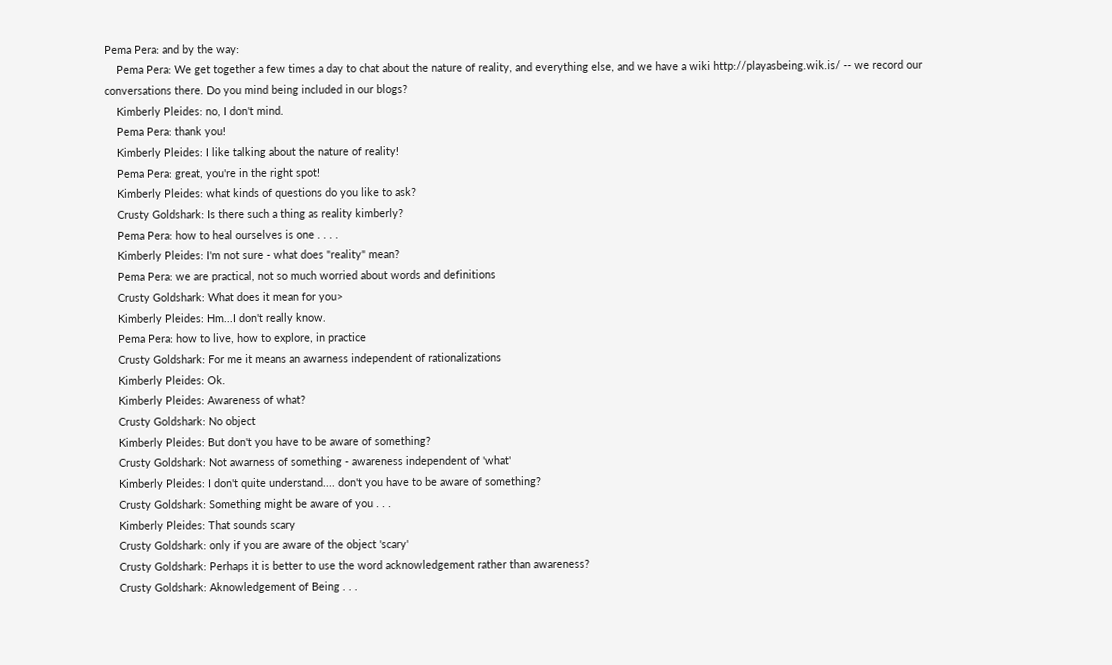Pema Pera: and by the way:
    Pema Pera: We get together a few times a day to chat about the nature of reality, and everything else, and we have a wiki http://playasbeing.wik.is/ -- we record our conversations there. Do you mind being included in our blogs?
    Kimberly Pleides: no, I don't mind.
    Pema Pera: thank you!
    Kimberly Pleides: I like talking about the nature of reality!
    Pema Pera: great, you're in the right spot!
    Kimberly Pleides: what kinds of questions do you like to ask?
    Crusty Goldshark: Is there such a thing as reality kimberly?
    Pema Pera: how to heal ourselves is one . . . .
    Kimberly Pleides: I'm not sure - what does "reality" mean?
    Pema Pera: we are practical, not so much worried about words and definitions
    Crusty Goldshark: What does it mean for you>
    Kimberly Pleides: Hm...I don't really know.
    Pema Pera: how to live, how to explore, in practice
    Crusty Goldshark: For me it means an awarness independent of rationalizations
    Kimberly Pleides: Ok.
    Kimberly Pleides: Awareness of what?
    Crusty Goldshark: No object
    Kimberly Pleides: But don't you have to be aware of something?
    Crusty Goldshark: Not awarness of something - awareness independent of 'what'
    Kimberly Pleides: I don't quite understand.... don't you have to be aware of something?
    Crusty Goldshark: Something might be aware of you . . .
    Kimberly Pleides: That sounds scary
    Crusty Goldshark: only if you are aware of the object 'scary'
    Crusty Goldshark: Perhaps it is better to use the word acknowledgement rather than awareness?
    Crusty Goldshark: Aknowledgement of Being . . .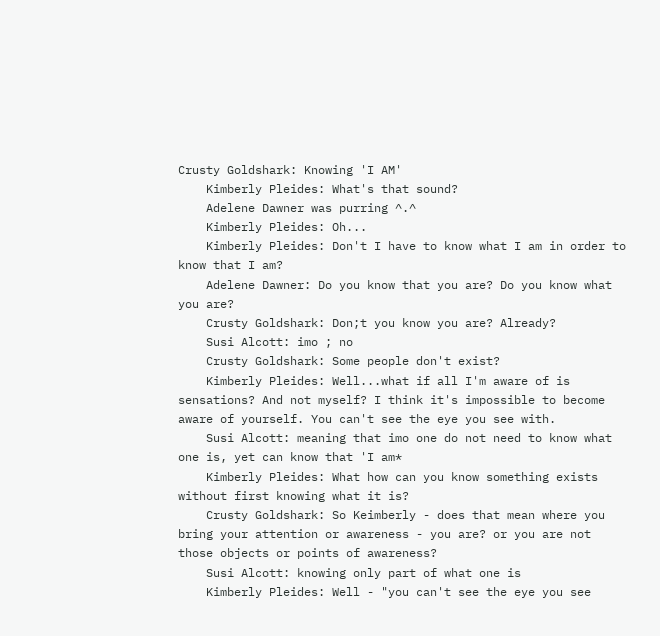Crusty Goldshark: Knowing 'I AM'
    Kimberly Pleides: What's that sound?
    Adelene Dawner was purring ^.^
    Kimberly Pleides: Oh...
    Kimberly Pleides: Don't I have to know what I am in order to know that I am?
    Adelene Dawner: Do you know that you are? Do you know what you are?
    Crusty Goldshark: Don;t you know you are? Already?
    Susi Alcott: imo ; no
    Crusty Goldshark: Some people don't exist?
    Kimberly Pleides: Well...what if all I'm aware of is sensations? And not myself? I think it's impossible to become aware of yourself. You can't see the eye you see with.
    Susi Alcott: meaning that imo one do not need to know what one is, yet can know that 'I am*
    Kimberly Pleides: What how can you know something exists without first knowing what it is?
    Crusty Goldshark: So Keimberly - does that mean where you bring your attention or awareness - you are? or you are not those objects or points of awareness?
    Susi Alcott: knowing only part of what one is
    Kimberly Pleides: Well - "you can't see the eye you see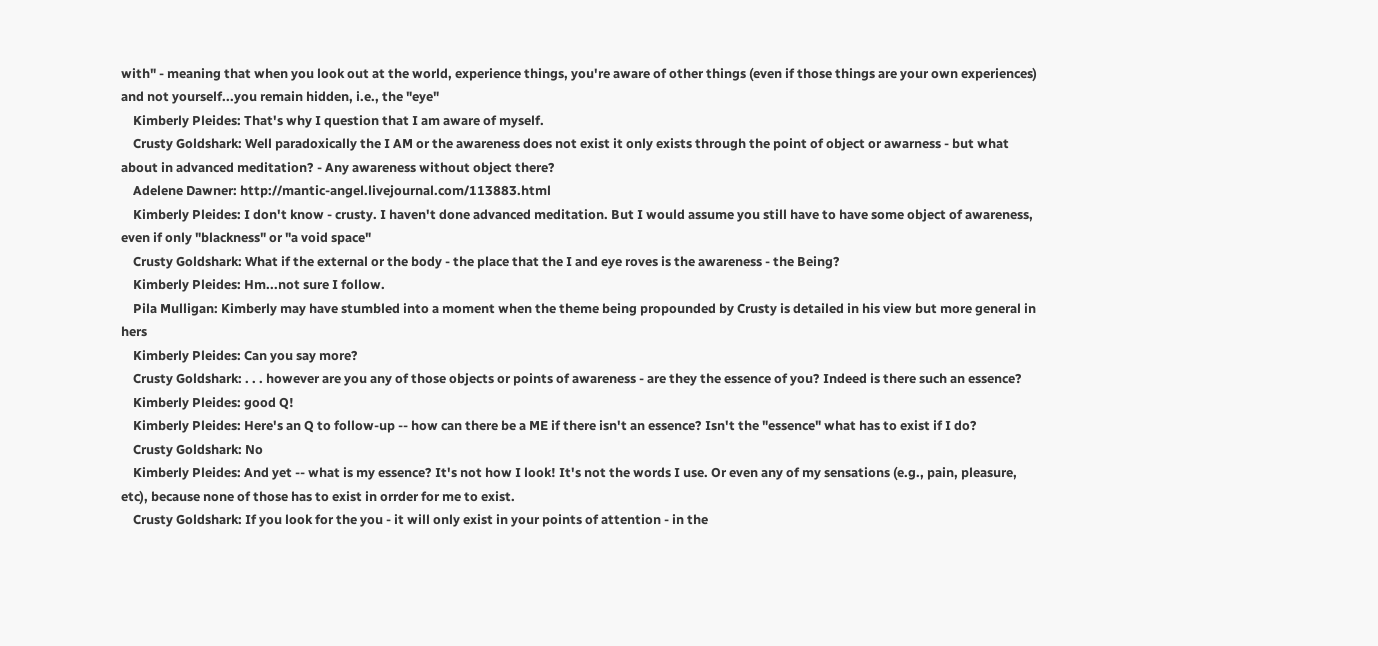with" - meaning that when you look out at the world, experience things, you're aware of other things (even if those things are your own experiences) and not yourself...you remain hidden, i.e., the "eye"
    Kimberly Pleides: That's why I question that I am aware of myself.
    Crusty Goldshark: Well paradoxically the I AM or the awareness does not exist it only exists through the point of object or awarness - but what about in advanced meditation? - Any awareness without object there?
    Adelene Dawner: http://mantic-angel.livejournal.com/113883.html
    Kimberly Pleides: I don't know - crusty. I haven't done advanced meditation. But I would assume you still have to have some object of awareness, even if only "blackness" or "a void space"
    Crusty Goldshark: What if the external or the body - the place that the I and eye roves is the awareness - the Being?
    Kimberly Pleides: Hm...not sure I follow.
    Pila Mulligan: Kimberly may have stumbled into a moment when the theme being propounded by Crusty is detailed in his view but more general in hers
    Kimberly Pleides: Can you say more?
    Crusty Goldshark: . . . however are you any of those objects or points of awareness - are they the essence of you? Indeed is there such an essence?
    Kimberly Pleides: good Q!
    Kimberly Pleides: Here's an Q to follow-up -- how can there be a ME if there isn't an essence? Isn't the "essence" what has to exist if I do?
    Crusty Goldshark: No
    Kimberly Pleides: And yet -- what is my essence? It's not how I look! It's not the words I use. Or even any of my sensations (e.g., pain, pleasure, etc), because none of those has to exist in orrder for me to exist.
    Crusty Goldshark: If you look for the you - it will only exist in your points of attention - in the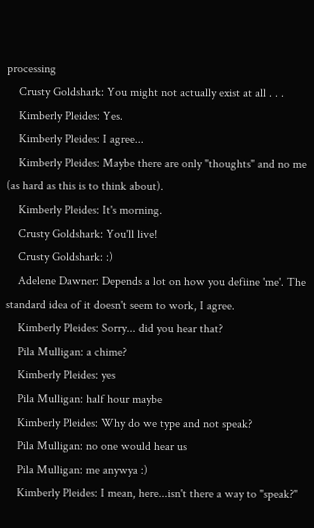processing
    Crusty Goldshark: You might not actually exist at all . . .
    Kimberly Pleides: Yes.
    Kimberly Pleides: I agree...
    Kimberly Pleides: Maybe there are only "thoughts" and no me (as hard as this is to think about).
    Kimberly Pleides: It's morning.
    Crusty Goldshark: You'll live!
    Crusty Goldshark: :)
    Adelene Dawner: Depends a lot on how you defiine 'me'. The standard idea of it doesn't seem to work, I agree.
    Kimberly Pleides: Sorry... did you hear that?
    Pila Mulligan: a chime?
    Kimberly Pleides: yes
    Pila Mulligan: half hour maybe
    Kimberly Pleides: Why do we type and not speak?
    Pila Mulligan: no one would hear us
    Pila Mulligan: me anywya :)
    Kimberly Pleides: I mean, here...isn't there a way to "speak?"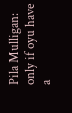Pila Mulligan: only if oyu have a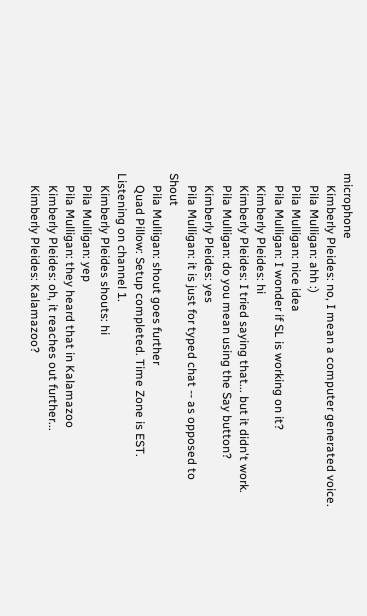microphone
    Kimberly Pleides: no, I mean a computer generated voice.
    Pila Mulligan: ahh :)
    Pila Mulligan: nice idea
    Pila Mulligan: I wonder if SL is working on it?
    Kimberly Pleides: hi
    Kimberly Pleides: I tried saying that... but it didn't work.
    Pila Mulligan: do you mean using the Say button?
    Kimberly Pleides: yes
    Pila Mulligan: it is just for typed chat -- as opposed to Shout
    Pila Mulligan: shout goes further
    Quad Pillow: Setup completed. Time Zone is EST. Listening on channel 1.
    Kimberly Pleides shouts: hi
    Pila Mulligan: yep
    Pila Mulligan: they heard that in Kalamazoo
    Kimberly Pleides: oh, it reaches out further...
    Kimberly Pleides: Kalamazoo?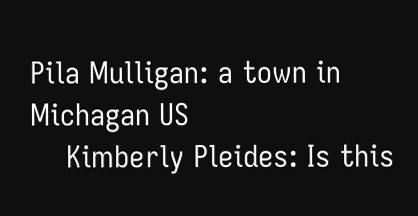Pila Mulligan: a town in Michagan US
    Kimberly Pleides: Is this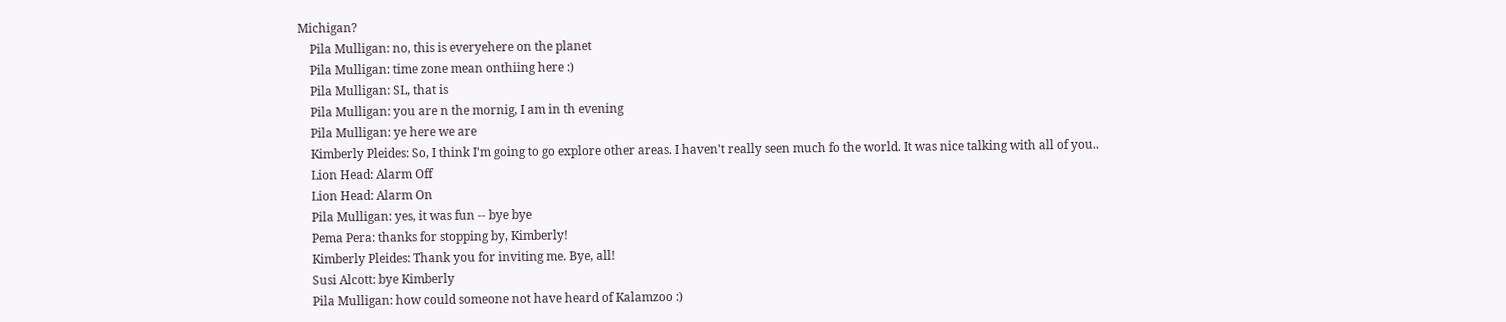Michigan?
    Pila Mulligan: no, this is everyehere on the planet
    Pila Mulligan: time zone mean onthiing here :)
    Pila Mulligan: SL, that is
    Pila Mulligan: you are n the mornig, I am in th evening
    Pila Mulligan: ye here we are
    Kimberly Pleides: So, I think I'm going to go explore other areas. I haven't really seen much fo the world. It was nice talking with all of you..
    Lion Head: Alarm Off
    Lion Head: Alarm On
    Pila Mulligan: yes, it was fun -- bye bye
    Pema Pera: thanks for stopping by, Kimberly!
    Kimberly Pleides: Thank you for inviting me. Bye, all!
    Susi Alcott: bye Kimberly
    Pila Mulligan: how could someone not have heard of Kalamzoo :)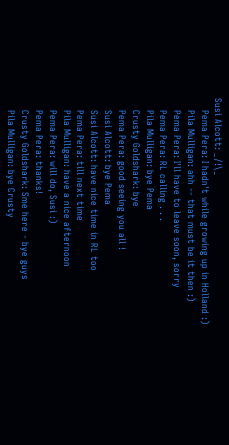Susi Alcott: _/!\_
    Pema Pera: I hadn't while growing up in Holland :)
    Pila Mulligan: ahh -- that must be it then :)
    Pema Pera: I'll have to leave soon, sorry
    Pema Pera: RL calling . . .
    Pila Mulligan: bye Pema
    Crusty Goldshark: bye
    Pema Pera: good seeing you all !
    Susi Alcott: bye Pema
    Susi Alcott: have nice time in RL too
    Pema Pera: till next time
    Pila Mulligan: have a nice afternoon
    Pema Pera: will do, Susi :)
    Pema Pera: thanks!
    Crusty Goldshark: Sme here - bye guys
    Pila Mulligan: bye Crusty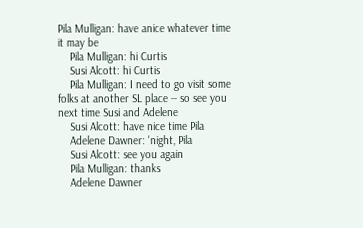Pila Mulligan: have anice whatever time it may be
    Pila Mulligan: hi Curtis
    Susi Alcott: hi Curtis
    Pila Mulligan: I need to go visit some folks at another SL place -- so see you next time Susi and Adelene
    Susi Alcott: have nice time Pila
    Adelene Dawner: 'night, Pila
    Susi Alcott: see you again
    Pila Mulligan: thanks
    Adelene Dawner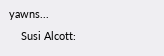yawns...
    Susi Alcott: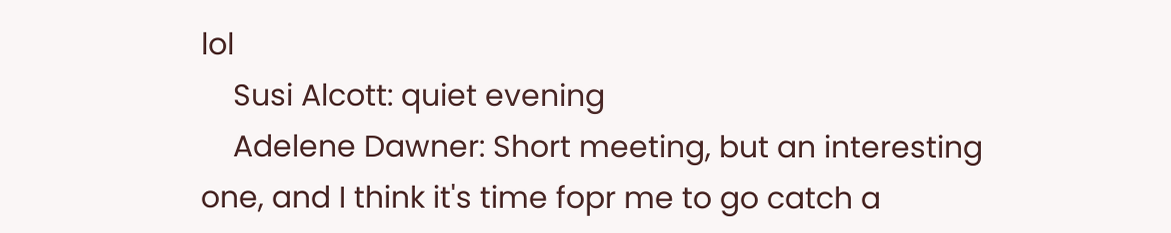lol
    Susi Alcott: quiet evening
    Adelene Dawner: Short meeting, but an interesting one, and I think it's time fopr me to go catch a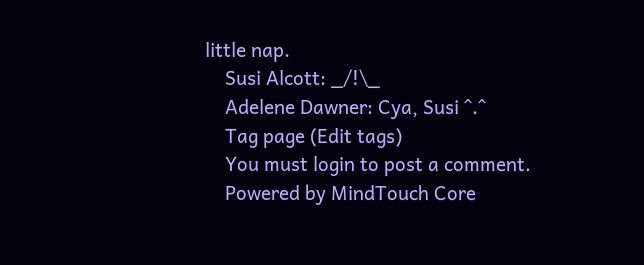little nap.
    Susi Alcott: _/!\_
    Adelene Dawner: Cya, Susi ^.^
    Tag page (Edit tags)
    You must login to post a comment.
    Powered by MindTouch Core